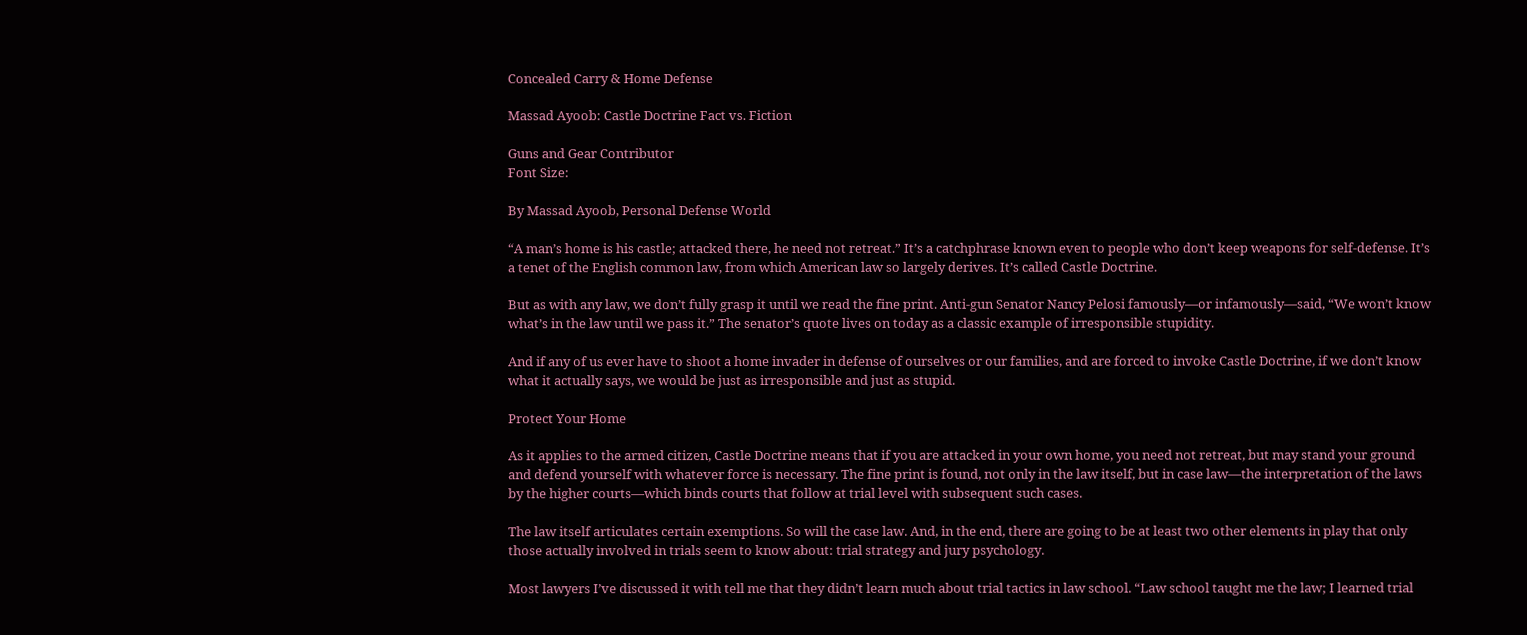Concealed Carry & Home Defense

Massad Ayoob: Castle Doctrine Fact vs. Fiction

Guns and Gear Contributor
Font Size:

By Massad Ayoob, Personal Defense World

“A man’s home is his castle; attacked there, he need not retreat.” It’s a catchphrase known even to people who don’t keep weapons for self-defense. It’s a tenet of the English common law, from which American law so largely derives. It’s called Castle Doctrine.

But as with any law, we don’t fully grasp it until we read the fine print. Anti-gun Senator Nancy Pelosi famously—or infamously—said, “We won’t know what’s in the law until we pass it.” The senator’s quote lives on today as a classic example of irresponsible stupidity.

And if any of us ever have to shoot a home invader in defense of ourselves or our families, and are forced to invoke Castle Doctrine, if we don’t know what it actually says, we would be just as irresponsible and just as stupid.

Protect Your Home

As it applies to the armed citizen, Castle Doctrine means that if you are attacked in your own home, you need not retreat, but may stand your ground and defend yourself with whatever force is necessary. The fine print is found, not only in the law itself, but in case law—the interpretation of the laws by the higher courts—which binds courts that follow at trial level with subsequent such cases.

The law itself articulates certain exemptions. So will the case law. And, in the end, there are going to be at least two other elements in play that only those actually involved in trials seem to know about: trial strategy and jury psychology.

Most lawyers I’ve discussed it with tell me that they didn’t learn much about trial tactics in law school. “Law school taught me the law; I learned trial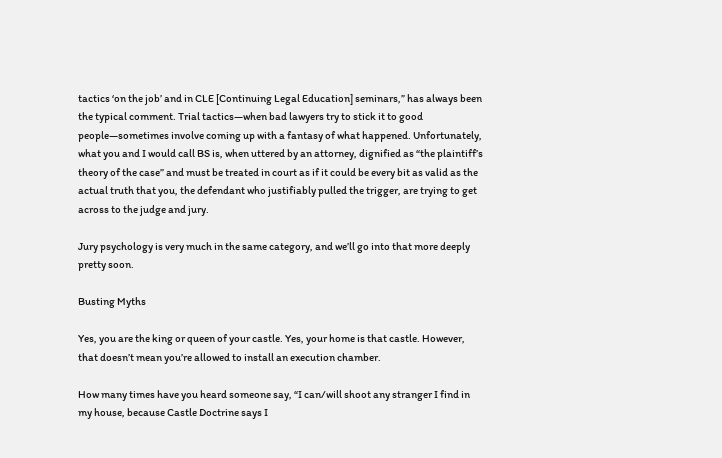tactics ‘on the job’ and in CLE [Continuing Legal Education] seminars,” has always been the typical comment. Trial tactics—when bad lawyers try to stick it to good people—sometimes involve coming up with a fantasy of what happened. Unfortunately, what you and I would call BS is, when uttered by an attorney, dignified as “the plaintiff’s theory of the case” and must be treated in court as if it could be every bit as valid as the actual truth that you, the defendant who justifiably pulled the trigger, are trying to get across to the judge and jury.

Jury psychology is very much in the same category, and we’ll go into that more deeply pretty soon.

Busting Myths

Yes, you are the king or queen of your castle. Yes, your home is that castle. However, that doesn’t mean you’re allowed to install an execution chamber.

How many times have you heard someone say, “I can/will shoot any stranger I find in my house, because Castle Doctrine says I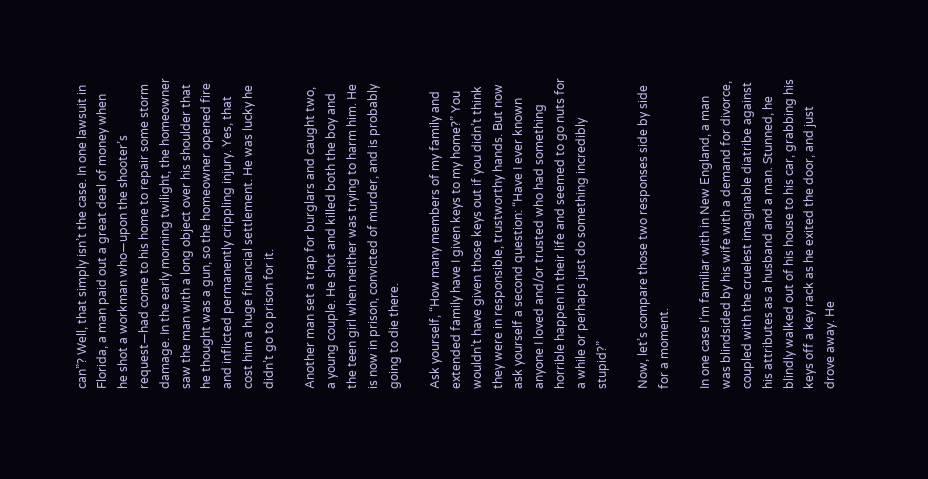can”? Well, that simply isn’t the case. In one lawsuit in Florida, a man paid out a great deal of money when he shot a workman who—upon the shooter’s request—had come to his home to repair some storm damage. In the early morning twilight, the homeowner saw the man with a long object over his shoulder that he thought was a gun, so the homeowner opened fire and inflicted permanently crippling injury. Yes, that cost him a huge financial settlement. He was lucky he didn’t go to prison for it.

Another man set a trap for burglars and caught two, a young couple. He shot and killed both the boy and the teen girl when neither was trying to harm him. He is now in prison, convicted of murder, and is probably going to die there.

Ask yourself, “How many members of my family and extended family have I given keys to my home?” You wouldn’t have given those keys out if you didn’t think they were in responsible, trustworthy hands. But now ask yourself a second question: “Have I ever known anyone I loved and/or trusted who had something horrible happen in their life and seemed to go nuts for a while or perhaps just do something incredibly stupid?”

Now, let’s compare those two responses side by side for a moment.

In one case I’m familiar with in New England, a man was blindsided by his wife with a demand for divorce, coupled with the cruelest imaginable diatribe against his attributes as a husband and a man. Stunned, he blindly walked out of his house to his car, grabbing his keys off a key rack as he exited the door, and just drove away. He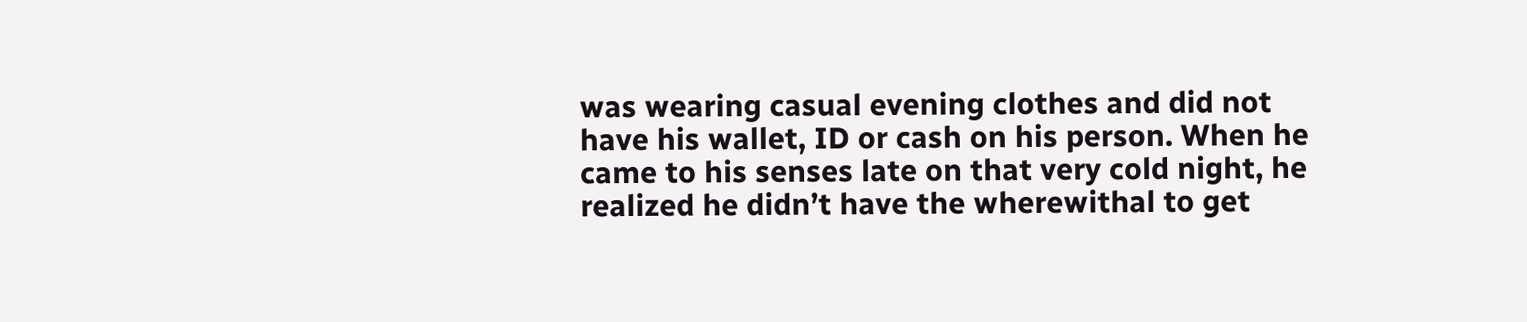was wearing casual evening clothes and did not have his wallet, ID or cash on his person. When he came to his senses late on that very cold night, he realized he didn’t have the wherewithal to get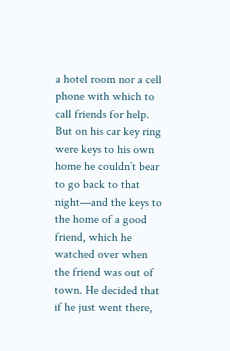a hotel room nor a cell phone with which to call friends for help. But on his car key ring were keys to his own home he couldn’t bear to go back to that night—and the keys to the home of a good friend, which he watched over when the friend was out of town. He decided that if he just went there,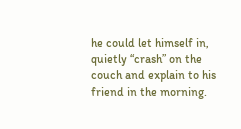he could let himself in, quietly “crash” on the couch and explain to his friend in the morning.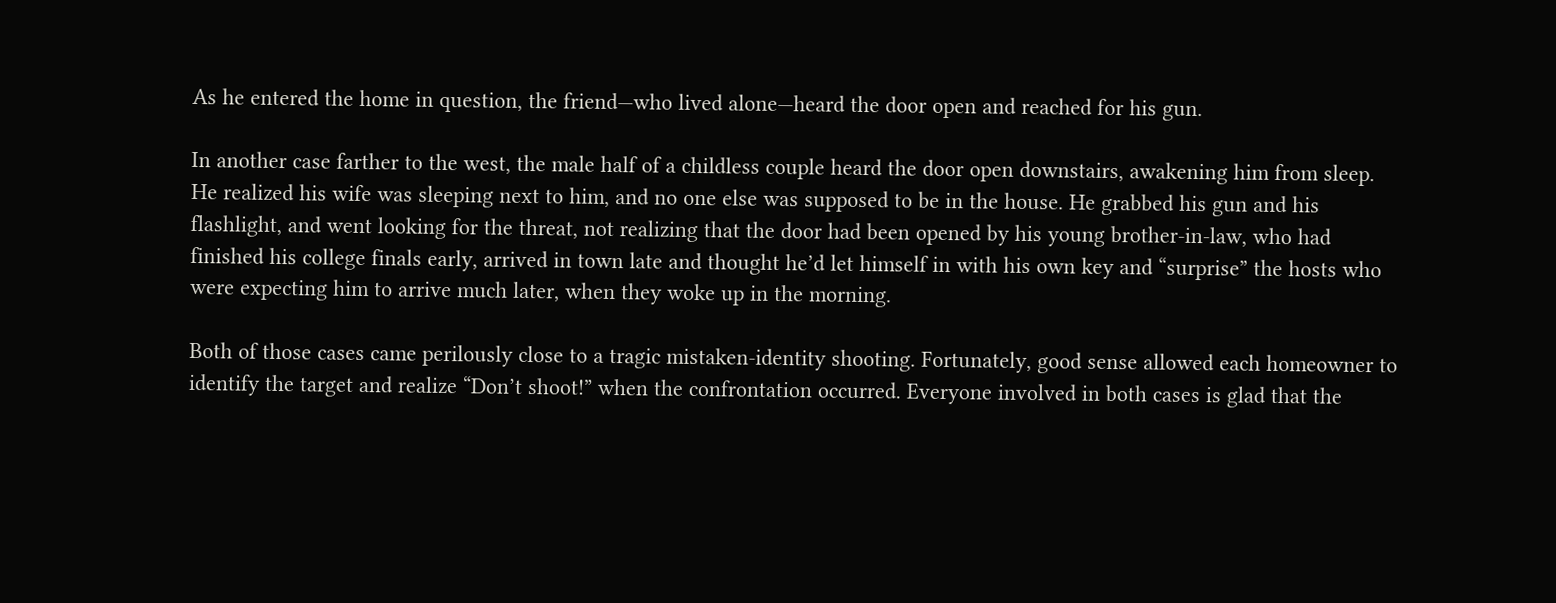As he entered the home in question, the friend—who lived alone—heard the door open and reached for his gun.

In another case farther to the west, the male half of a childless couple heard the door open downstairs, awakening him from sleep. He realized his wife was sleeping next to him, and no one else was supposed to be in the house. He grabbed his gun and his flashlight, and went looking for the threat, not realizing that the door had been opened by his young brother-in-law, who had finished his college finals early, arrived in town late and thought he’d let himself in with his own key and “surprise” the hosts who were expecting him to arrive much later, when they woke up in the morning.

Both of those cases came perilously close to a tragic mistaken-identity shooting. Fortunately, good sense allowed each homeowner to identify the target and realize “Don’t shoot!” when the confrontation occurred. Everyone involved in both cases is glad that the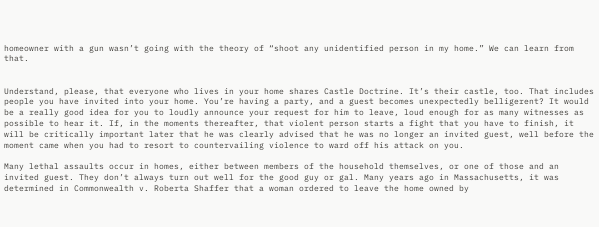homeowner with a gun wasn’t going with the theory of “shoot any unidentified person in my home.” We can learn from that.


Understand, please, that everyone who lives in your home shares Castle Doctrine. It’s their castle, too. That includes people you have invited into your home. You’re having a party, and a guest becomes unexpectedly belligerent? It would be a really good idea for you to loudly announce your request for him to leave, loud enough for as many witnesses as possible to hear it. If, in the moments thereafter, that violent person starts a fight that you have to finish, it will be critically important later that he was clearly advised that he was no longer an invited guest, well before the moment came when you had to resort to countervailing violence to ward off his attack on you.

Many lethal assaults occur in homes, either between members of the household themselves, or one of those and an invited guest. They don’t always turn out well for the good guy or gal. Many years ago in Massachusetts, it was determined in Commonwealth v. Roberta Shaffer that a woman ordered to leave the home owned by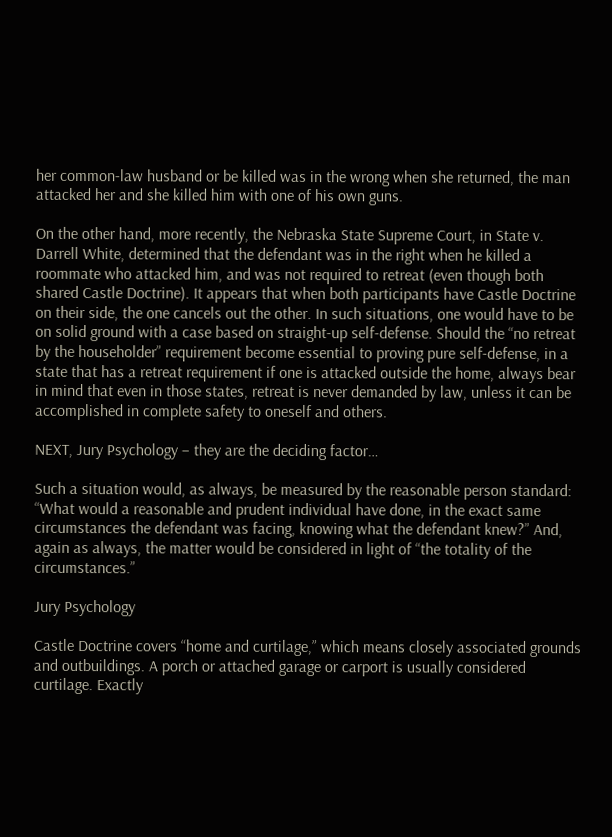her common-law husband or be killed was in the wrong when she returned, the man attacked her and she killed him with one of his own guns.

On the other hand, more recently, the Nebraska State Supreme Court, in State v. Darrell White, determined that the defendant was in the right when he killed a roommate who attacked him, and was not required to retreat (even though both shared Castle Doctrine). It appears that when both participants have Castle Doctrine on their side, the one cancels out the other. In such situations, one would have to be on solid ground with a case based on straight-up self-defense. Should the “no retreat by the householder” requirement become essential to proving pure self-defense, in a state that has a retreat requirement if one is attacked outside the home, always bear in mind that even in those states, retreat is never demanded by law, unless it can be accomplished in complete safety to oneself and others.

NEXT, Jury Psychology – they are the deciding factor…

Such a situation would, as always, be measured by the reasonable person standard: “What would a reasonable and prudent individual have done, in the exact same circumstances the defendant was facing, knowing what the defendant knew?” And, again as always, the matter would be considered in light of “the totality of the circumstances.”

Jury Psychology

Castle Doctrine covers “home and curtilage,” which means closely associated grounds and outbuildings. A porch or attached garage or carport is usually considered curtilage. Exactly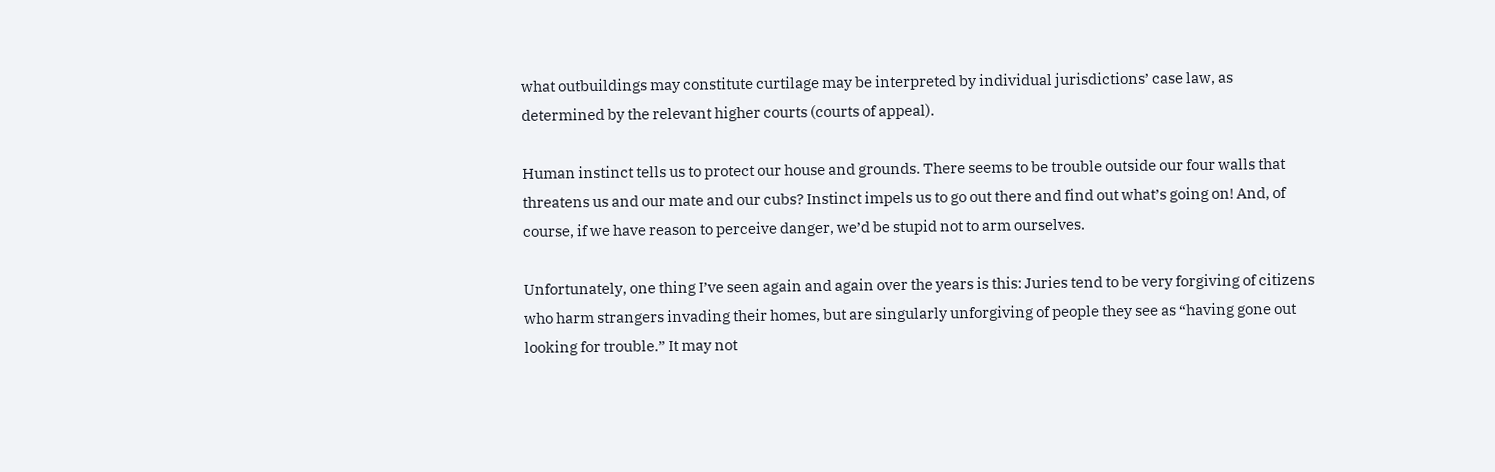what outbuildings may constitute curtilage may be interpreted by individual jurisdictions’ case law, as determined by the relevant higher courts (courts of appeal).

Human instinct tells us to protect our house and grounds. There seems to be trouble outside our four walls that threatens us and our mate and our cubs? Instinct impels us to go out there and find out what’s going on! And, of course, if we have reason to perceive danger, we’d be stupid not to arm ourselves.

Unfortunately, one thing I’ve seen again and again over the years is this: Juries tend to be very forgiving of citizens who harm strangers invading their homes, but are singularly unforgiving of people they see as “having gone out looking for trouble.” It may not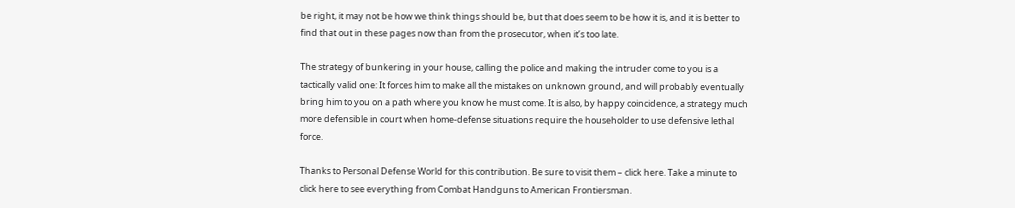be right, it may not be how we think things should be, but that does seem to be how it is, and it is better to find that out in these pages now than from the prosecutor, when it’s too late.

The strategy of bunkering in your house, calling the police and making the intruder come to you is a tactically valid one: It forces him to make all the mistakes on unknown ground, and will probably eventually bring him to you on a path where you know he must come. It is also, by happy coincidence, a strategy much more defensible in court when home-defense situations require the householder to use defensive lethal force.

Thanks to Personal Defense World for this contribution. Be sure to visit them – click here. Take a minute to click here to see everything from Combat Handguns to American Frontiersman.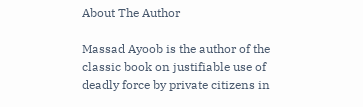About The Author

Massad Ayoob is the author of the classic book on justifiable use of deadly force by private citizens in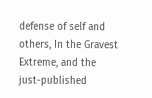defense of self and others, In the Gravest Extreme, and the just-published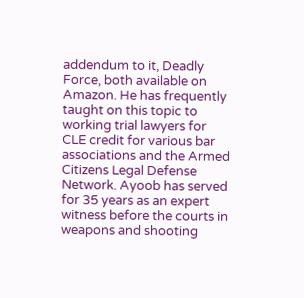addendum to it, Deadly Force, both available on Amazon. He has frequently taught on this topic to working trial lawyers for CLE credit for various bar associations and the Armed Citizens Legal Defense Network. Ayoob has served for 35 years as an expert witness before the courts in weapons and shooting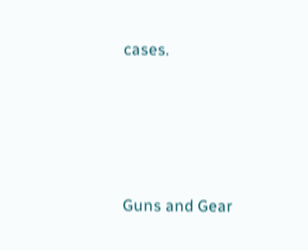cases.






Guns and Gear